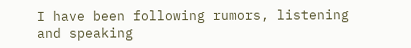I have been following rumors, listening and speaking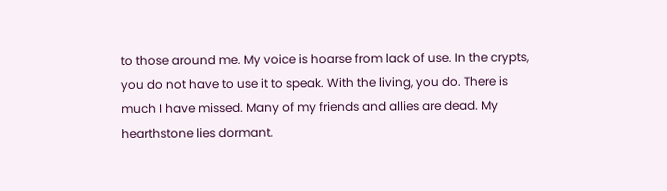to those around me. My voice is hoarse from lack of use. In the crypts, you do not have to use it to speak. With the living, you do. There is much I have missed. Many of my friends and allies are dead. My hearthstone lies dormant.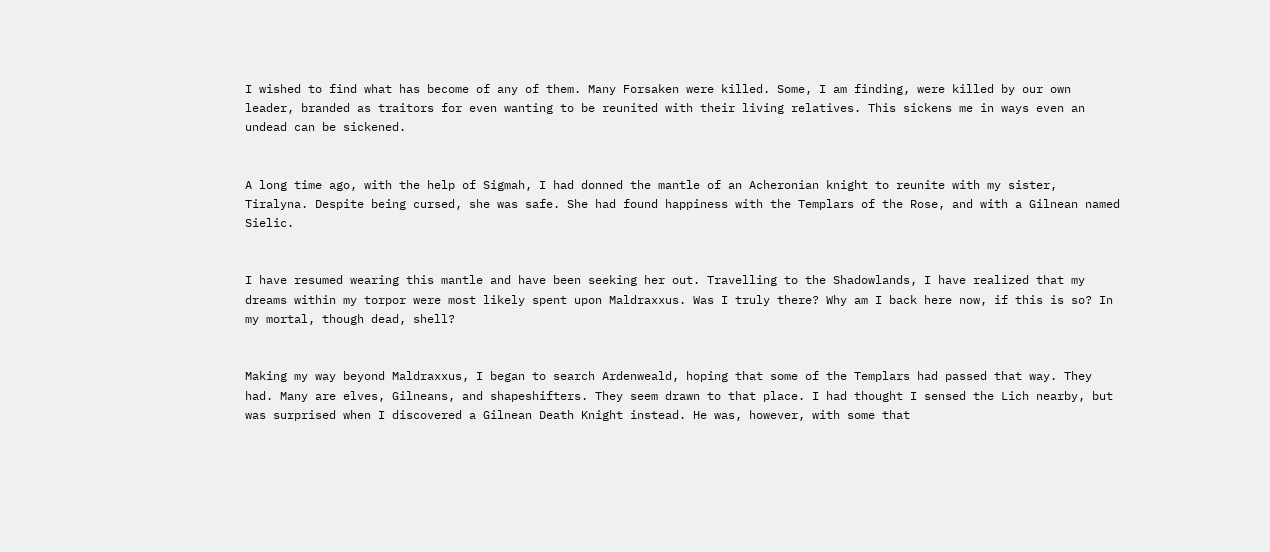I wished to find what has become of any of them. Many Forsaken were killed. Some, I am finding, were killed by our own leader, branded as traitors for even wanting to be reunited with their living relatives. This sickens me in ways even an undead can be sickened.


A long time ago, with the help of Sigmah, I had donned the mantle of an Acheronian knight to reunite with my sister, Tiralyna. Despite being cursed, she was safe. She had found happiness with the Templars of the Rose, and with a Gilnean named Sielic.


I have resumed wearing this mantle and have been seeking her out. Travelling to the Shadowlands, I have realized that my dreams within my torpor were most likely spent upon Maldraxxus. Was I truly there? Why am I back here now, if this is so? In my mortal, though dead, shell?


Making my way beyond Maldraxxus, I began to search Ardenweald, hoping that some of the Templars had passed that way. They had. Many are elves, Gilneans, and shapeshifters. They seem drawn to that place. I had thought I sensed the Lich nearby, but was surprised when I discovered a Gilnean Death Knight instead. He was, however, with some that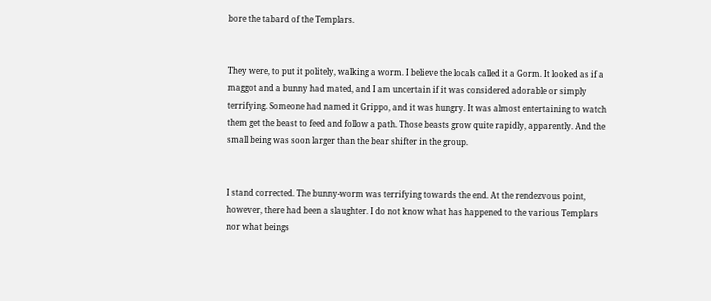bore the tabard of the Templars.


They were, to put it politely, walking a worm. I believe the locals called it a Gorm. It looked as if a maggot and a bunny had mated, and I am uncertain if it was considered adorable or simply terrifying. Someone had named it Grippo, and it was hungry. It was almost entertaining to watch them get the beast to feed and follow a path. Those beasts grow quite rapidly, apparently. And the small being was soon larger than the bear shifter in the group.


I stand corrected. The bunny-worm was terrifying towards the end. At the rendezvous point, however, there had been a slaughter. I do not know what has happened to the various Templars nor what beings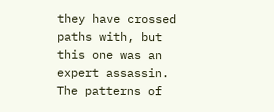they have crossed paths with, but this one was an expert assassin. The patterns of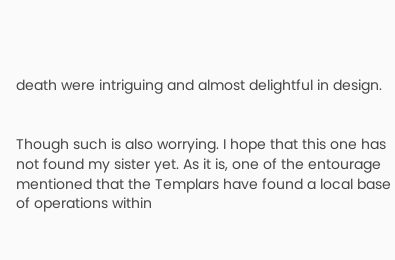death were intriguing and almost delightful in design.


Though such is also worrying. I hope that this one has not found my sister yet. As it is, one of the entourage mentioned that the Templars have found a local base of operations within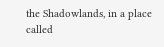the Shadowlands, in a place called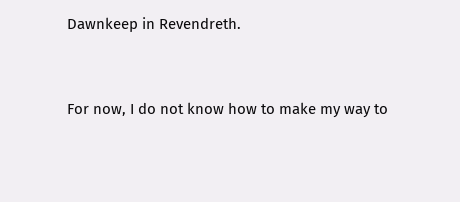Dawnkeep in Revendreth.


For now, I do not know how to make my way to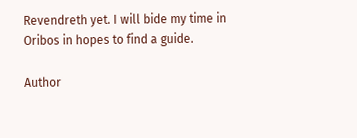Revendreth yet. I will bide my time in Oribos in hopes to find a guide.

Author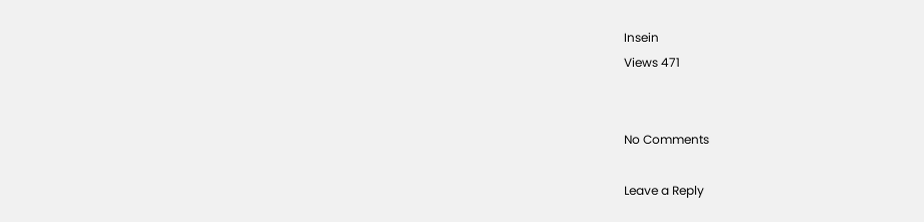Insein
Views 471


No Comments

Leave a Reply